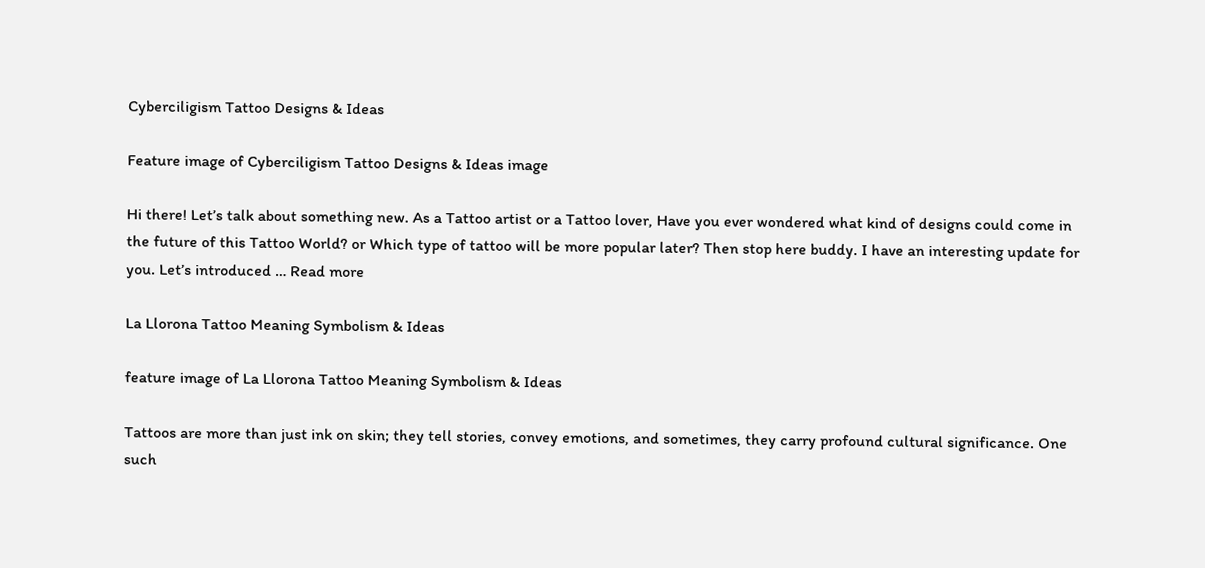Cyberciligism Tattoo Designs & Ideas

Feature image of Cyberciligism Tattoo Designs & Ideas image

Hi there! Let’s talk about something new. As a Tattoo artist or a Tattoo lover, Have you ever wondered what kind of designs could come in the future of this Tattoo World? or Which type of tattoo will be more popular later? Then stop here buddy. I have an interesting update for you. Let’s introduced … Read more

La Llorona Tattoo Meaning Symbolism & Ideas

feature image of La Llorona Tattoo Meaning Symbolism & Ideas

Tattoos are more than just ink on skin; they tell stories, convey emotions, and sometimes, they carry profound cultural significance. One such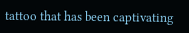tattoo that has been captivating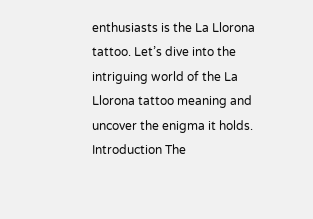enthusiasts is the La Llorona tattoo. Let’s dive into the intriguing world of the La Llorona tattoo meaning and uncover the enigma it holds. Introduction The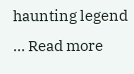haunting legend … Read more